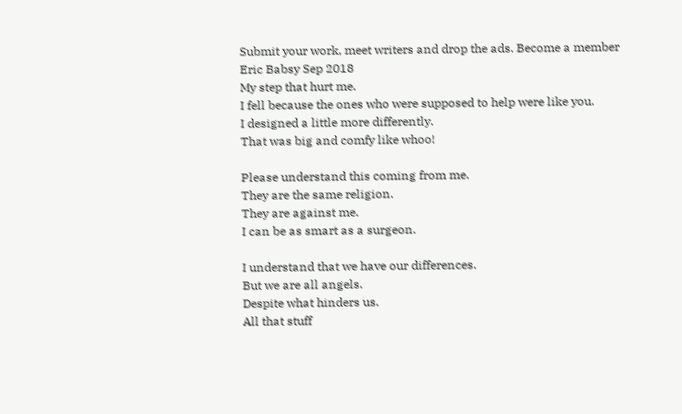Submit your work, meet writers and drop the ads. Become a member
Eric Babsy Sep 2018
My step that hurt me.
I fell because the ones who were supposed to help were like you.
I designed a little more differently.
That was big and comfy like whoo!

Please understand this coming from me.
They are the same religion.
They are against me.
I can be as smart as a surgeon.

I understand that we have our differences.
But we are all angels.
Despite what hinders us.
All that stuff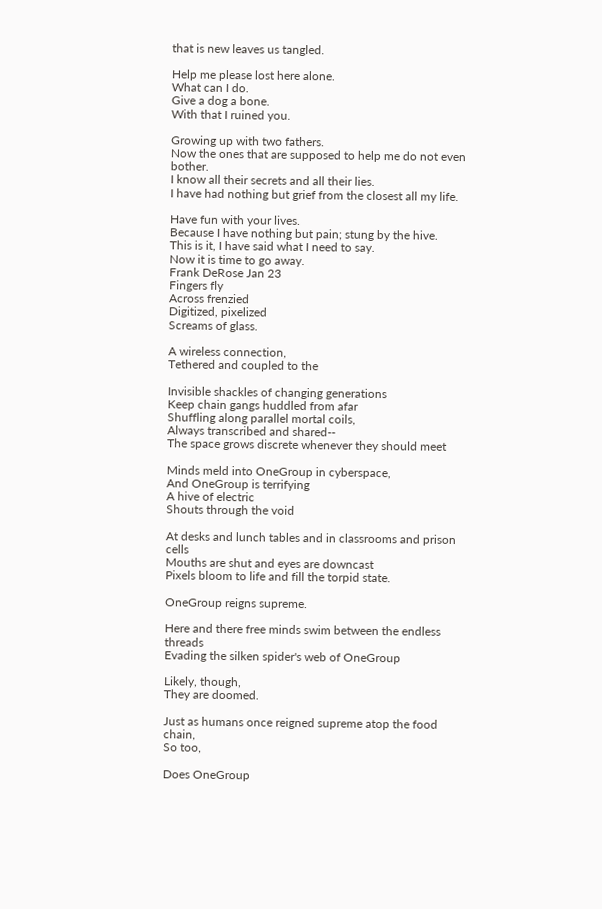that is new leaves us tangled.

Help me please lost here alone.
What can I do.
Give a dog a bone.
With that I ruined you.

Growing up with two fathers.
Now the ones that are supposed to help me do not even bother.
I know all their secrets and all their lies.
I have had nothing but grief from the closest all my life.

Have fun with your lives.
Because I have nothing but pain; stung by the hive.
This is it, I have said what I need to say.
Now it is time to go away.
Frank DeRose Jan 23
Fingers fly
Across frenzied
Digitized, pixelized
Screams of glass.

A wireless connection,
Tethered and coupled to the

Invisible shackles of changing generations
Keep chain gangs huddled from afar
Shuffling along parallel mortal coils,
Always transcribed and shared--
The space grows discrete whenever they should meet

Minds meld into OneGroup in cyberspace,
And OneGroup is terrifying
A hive of electric
Shouts through the void

At desks and lunch tables and in classrooms and prison cells
Mouths are shut and eyes are downcast
Pixels bloom to life and fill the torpid state.

OneGroup reigns supreme.

Here and there free minds swim between the endless threads
Evading the silken spider's web of OneGroup

Likely, though,
They are doomed.

Just as humans once reigned supreme atop the food chain,
So too,

Does OneGroup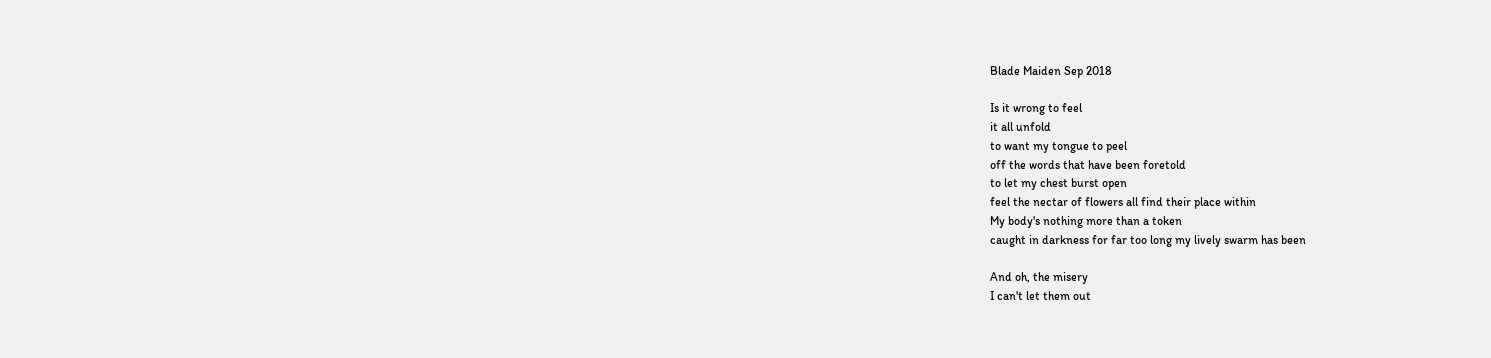Blade Maiden Sep 2018

Is it wrong to feel
it all unfold
to want my tongue to peel
off the words that have been foretold
to let my chest burst open
feel the nectar of flowers all find their place within
My body's nothing more than a token
caught in darkness for far too long my lively swarm has been

And oh, the misery
I can't let them out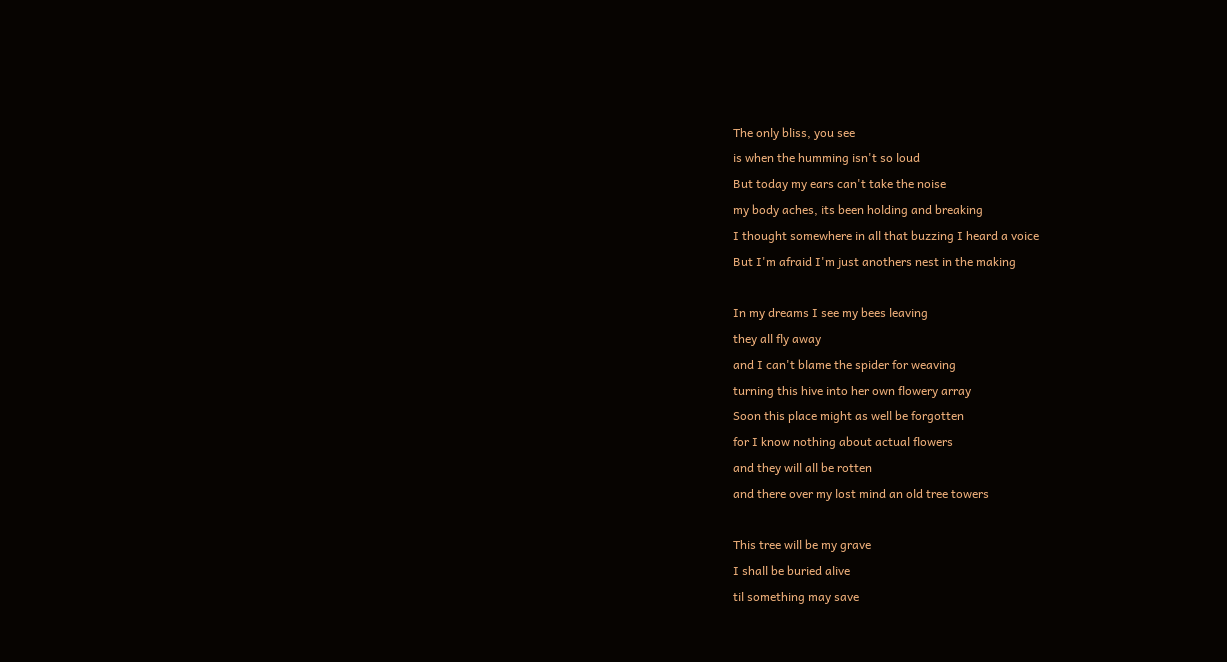The only bliss, you see
is when the humming isn't so loud
But today my ears can't take the noise
my body aches, its been holding and breaking
I thought somewhere in all that buzzing I heard a voice
But I'm afraid I'm just anothers nest in the making

In my dreams I see my bees leaving
they all fly away
and I can't blame the spider for weaving
turning this hive into her own flowery array
Soon this place might as well be forgotten
for I know nothing about actual flowers
and they will all be rotten
and there over my lost mind an old tree towers

This tree will be my grave
I shall be buried alive
til something may save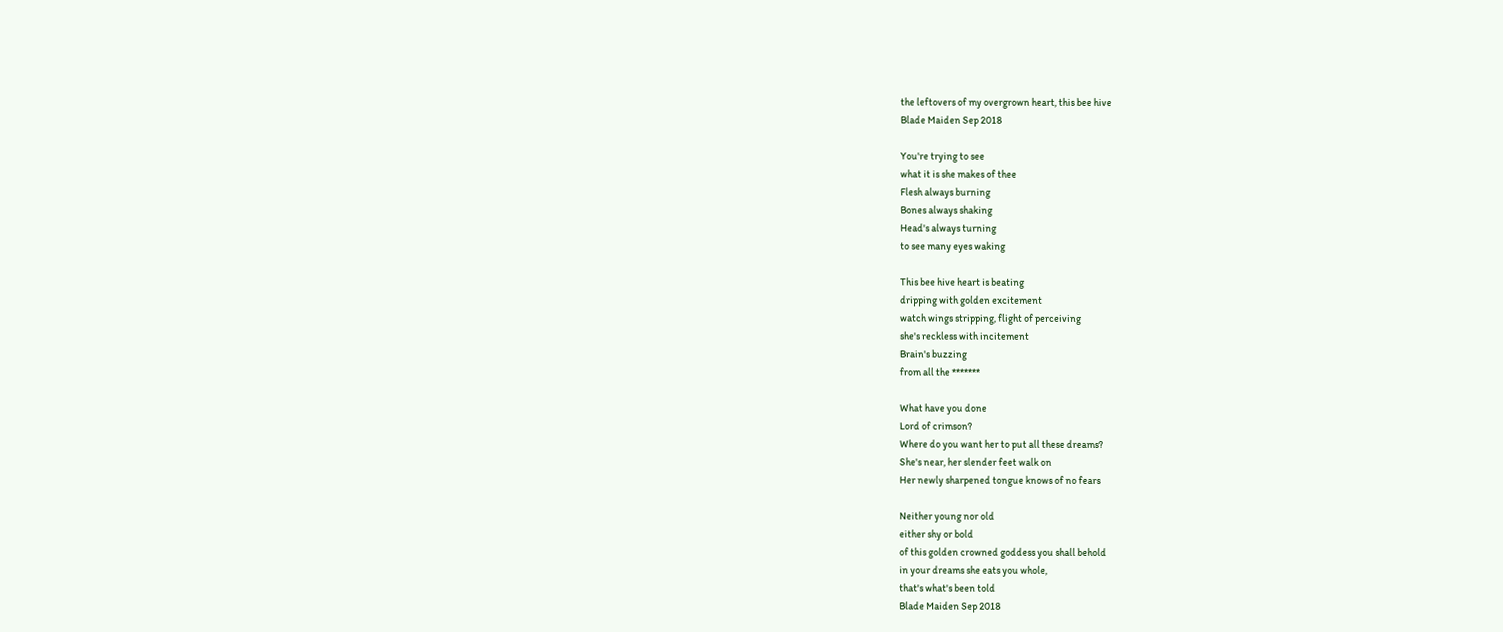the leftovers of my overgrown heart, this bee hive
Blade Maiden Sep 2018

You're trying to see
what it is she makes of thee
Flesh always burning
Bones always shaking
Head's always turning
to see many eyes waking

This bee hive heart is beating
dripping with golden excitement
watch wings stripping, flight of perceiving
she's reckless with incitement
Brain's buzzing
from all the *******

What have you done
Lord of crimson?
Where do you want her to put all these dreams?
She's near, her slender feet walk on
Her newly sharpened tongue knows of no fears

Neither young nor old
either shy or bold
of this golden crowned goddess you shall behold
in your dreams she eats you whole,
that's what's been told
Blade Maiden Sep 2018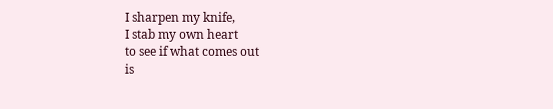I sharpen my knife,
I stab my own heart
to see if what comes out
is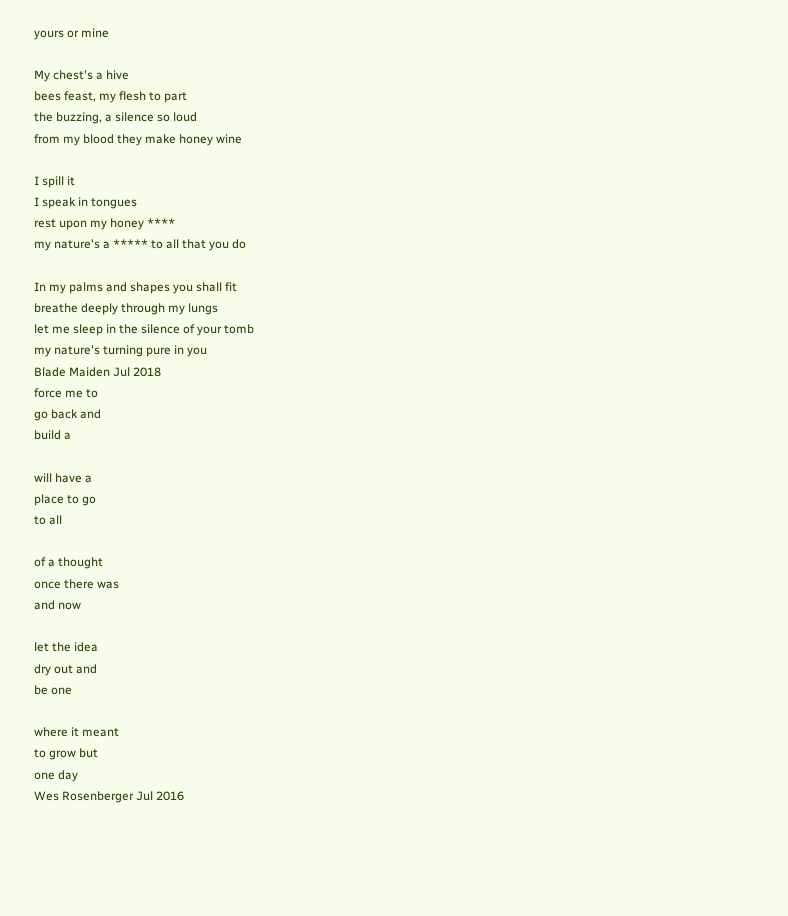yours or mine

My chest's a hive
bees feast, my flesh to part
the buzzing, a silence so loud
from my blood they make honey wine

I spill it
I speak in tongues
rest upon my honey ****
my nature's a ***** to all that you do

In my palms and shapes you shall fit
breathe deeply through my lungs
let me sleep in the silence of your tomb
my nature's turning pure in you
Blade Maiden Jul 2018
force me to
go back and
build a

will have a
place to go
to all

of a thought
once there was
and now

let the idea
dry out and
be one

where it meant
to grow but
one day
Wes Rosenberger Jul 2016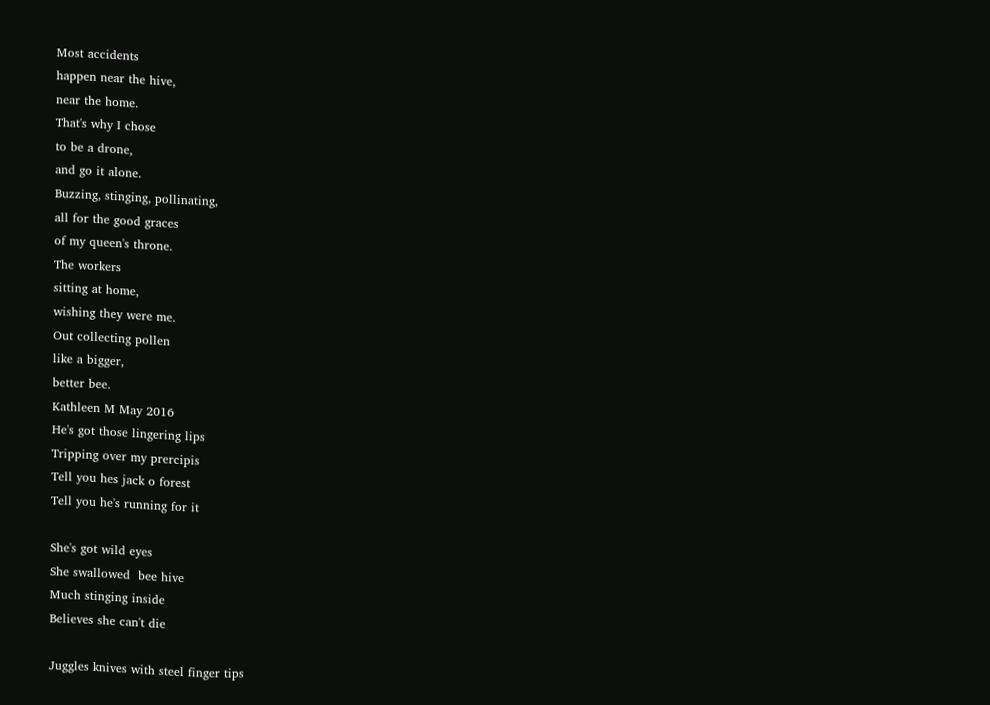Most accidents
happen near the hive,
near the home.
That's why I chose
to be a drone,
and go it alone.
Buzzing, stinging, pollinating,
all for the good graces
of my queen's throne.
The workers
sitting at home,
wishing they were me.
Out collecting pollen
like a bigger,
better bee.
Kathleen M May 2016
He's got those lingering lips
Tripping over my prercipis
Tell you hes jack o forest
Tell you he's running for it

She's got wild eyes
She swallowed  bee hive
Much stinging inside
Believes she can't die

Juggles knives with steel finger tips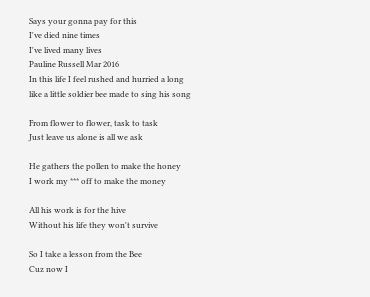Says your gonna pay for this
I've died nine times
I've lived many lives
Pauline Russell Mar 2016
In this life I feel rushed and hurried a long
like a little soldier bee made to sing his song

From flower to flower, task to task
Just leave us alone is all we ask

He gathers the pollen to make the honey
I work my *** off to make the money

All his work is for the hive
Without his life they won't survive

So I take a lesson from the Bee
Cuz now I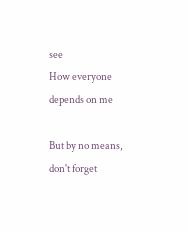see
How everyone depends on me

But by no means, don't forget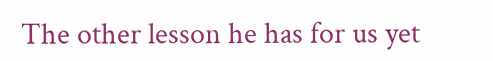The other lesson he has for us yet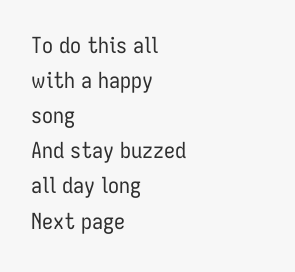To do this all with a happy song
And stay buzzed all day long
Next page